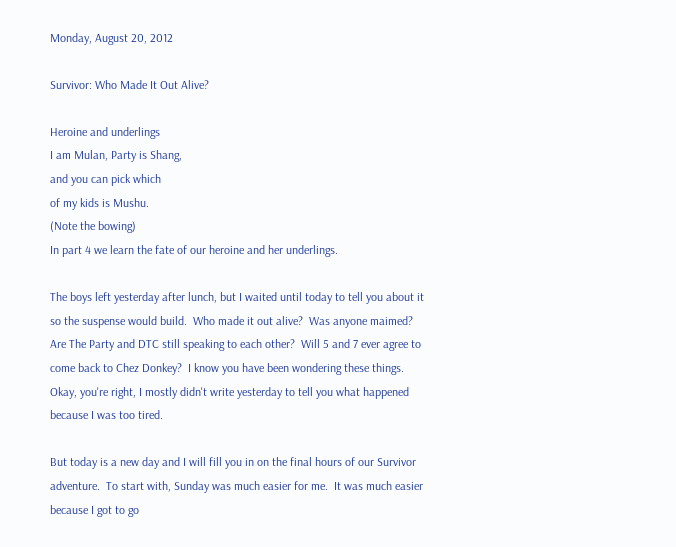Monday, August 20, 2012

Survivor: Who Made It Out Alive?

Heroine and underlings
I am Mulan, Party is Shang,
and you can pick which
of my kids is Mushu.
(Note the bowing)
In part 4 we learn the fate of our heroine and her underlings.

The boys left yesterday after lunch, but I waited until today to tell you about it so the suspense would build.  Who made it out alive?  Was anyone maimed?  Are The Party and DTC still speaking to each other?  Will 5 and 7 ever agree to come back to Chez Donkey?  I know you have been wondering these things.  Okay, you're right, I mostly didn't write yesterday to tell you what happened because I was too tired.

But today is a new day and I will fill you in on the final hours of our Survivor adventure.  To start with, Sunday was much easier for me.  It was much easier because I got to go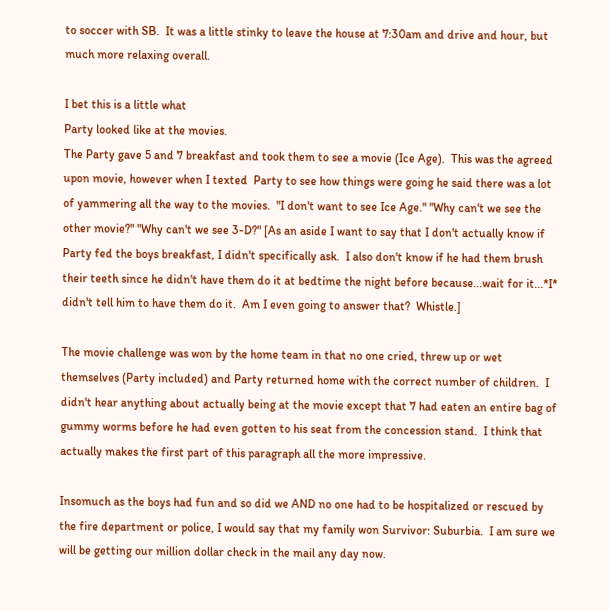to soccer with SB.  It was a little stinky to leave the house at 7:30am and drive and hour, but much more relaxing overall.

I bet this is a little what
Party looked like at the movies.
The Party gave 5 and 7 breakfast and took them to see a movie (Ice Age).  This was the agreed upon movie, however when I texted  Party to see how things were going he said there was a lot of yammering all the way to the movies.  "I don't want to see Ice Age." "Why can't we see the other movie?" "Why can't we see 3-D?" [As an aside I want to say that I don't actually know if Party fed the boys breakfast, I didn't specifically ask.  I also don't know if he had them brush their teeth since he didn't have them do it at bedtime the night before because...wait for it...*I* didn't tell him to have them do it.  Am I even going to answer that?  Whistle.]

The movie challenge was won by the home team in that no one cried, threw up or wet themselves (Party included) and Party returned home with the correct number of children.  I didn't hear anything about actually being at the movie except that 7 had eaten an entire bag of gummy worms before he had even gotten to his seat from the concession stand.  I think that actually makes the first part of this paragraph all the more impressive.

Insomuch as the boys had fun and so did we AND no one had to be hospitalized or rescued by the fire department or police, I would say that my family won Survivor: Suburbia.  I am sure we will be getting our million dollar check in the mail any day now.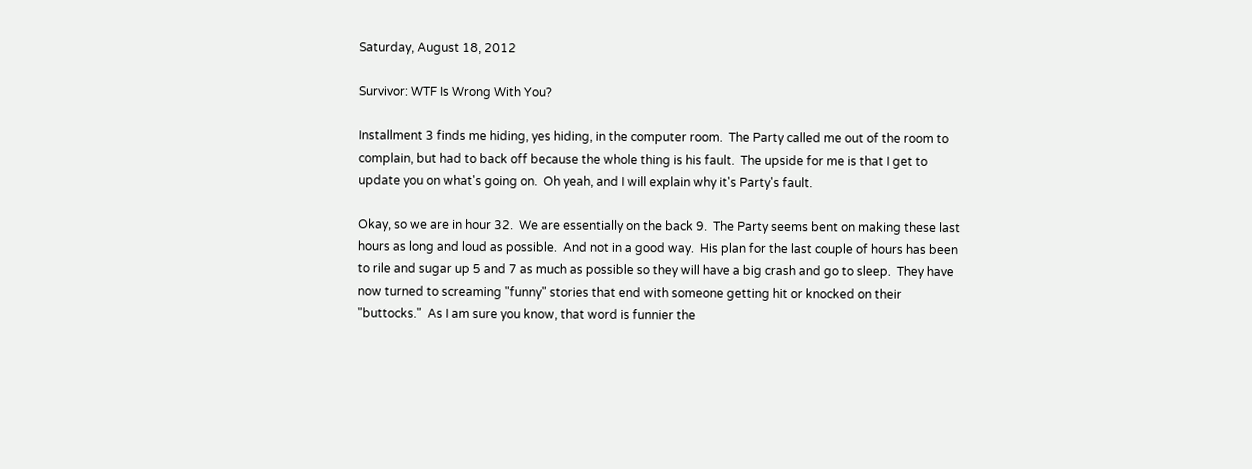Saturday, August 18, 2012

Survivor: WTF Is Wrong With You?

Installment 3 finds me hiding, yes hiding, in the computer room.  The Party called me out of the room to complain, but had to back off because the whole thing is his fault.  The upside for me is that I get to update you on what's going on.  Oh yeah, and I will explain why it's Party's fault.

Okay, so we are in hour 32.  We are essentially on the back 9.  The Party seems bent on making these last hours as long and loud as possible.  And not in a good way.  His plan for the last couple of hours has been to rile and sugar up 5 and 7 as much as possible so they will have a big crash and go to sleep.  They have now turned to screaming "funny" stories that end with someone getting hit or knocked on their "buttocks."  As I am sure you know, that word is funnier the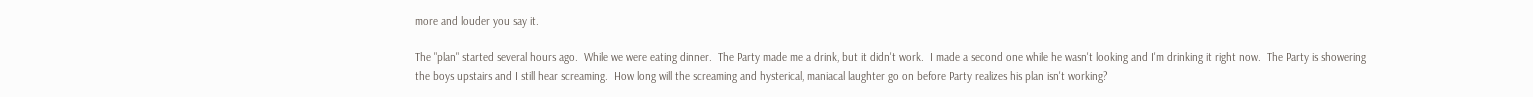more and louder you say it.

The "plan" started several hours ago.  While we were eating dinner.  The Party made me a drink, but it didn't work.  I made a second one while he wasn't looking and I'm drinking it right now.  The Party is showering the boys upstairs and I still hear screaming.  How long will the screaming and hysterical, maniacal laughter go on before Party realizes his plan isn't working?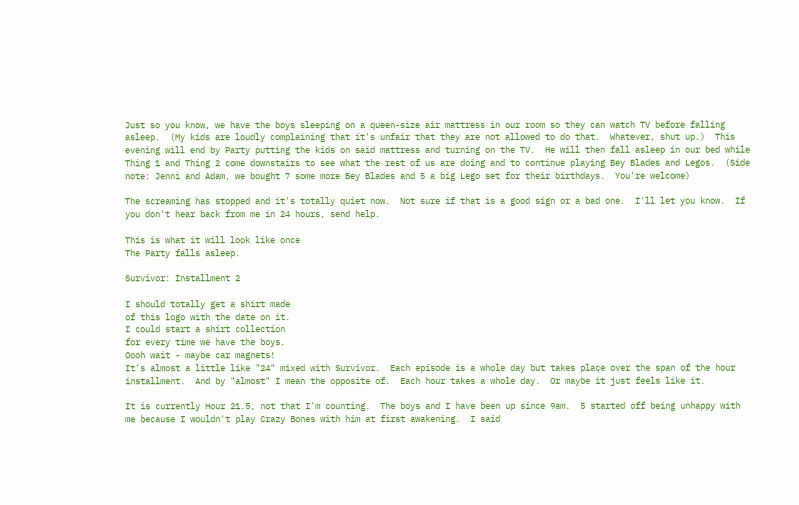Just so you know, we have the boys sleeping on a queen-size air mattress in our room so they can watch TV before falling asleep.  (My kids are loudly complaining that it's unfair that they are not allowed to do that.  Whatever, shut up.)  This evening will end by Party putting the kids on said mattress and turning on the TV.  He will then fall asleep in our bed while Thing 1 and Thing 2 come downstairs to see what the rest of us are doing and to continue playing Bey Blades and Legos.  (Side note: Jenni and Adam, we bought 7 some more Bey Blades and 5 a big Lego set for their birthdays.  You're welcome)

The screaming has stopped and it's totally quiet now.  Not sure if that is a good sign or a bad one.  I'll let you know.  If you don't hear back from me in 24 hours, send help.

This is what it will look like once
The Party falls asleep.

Survivor: Installment 2

I should totally get a shirt made
of this logo with the date on it.
I could start a shirt collection
for every time we have the boys.
Oooh wait - maybe car magnets!
It's almost a little like "24" mixed with Survivor.  Each episode is a whole day but takes place over the span of the hour installment.  And by "almost" I mean the opposite of.  Each hour takes a whole day.  Or maybe it just feels like it.

It is currently Hour 21.5, not that I'm counting.  The boys and I have been up since 9am.  5 started off being unhappy with me because I wouldn't play Crazy Bones with him at first awakening.  I said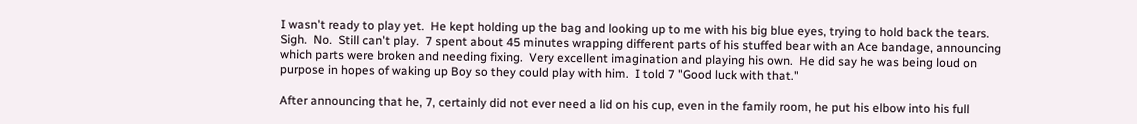I wasn't ready to play yet.  He kept holding up the bag and looking up to me with his big blue eyes, trying to hold back the tears.  Sigh.  No.  Still can't play.  7 spent about 45 minutes wrapping different parts of his stuffed bear with an Ace bandage, announcing which parts were broken and needing fixing.  Very excellent imagination and playing his own.  He did say he was being loud on purpose in hopes of waking up Boy so they could play with him.  I told 7 "Good luck with that."

After announcing that he, 7, certainly did not ever need a lid on his cup, even in the family room, he put his elbow into his full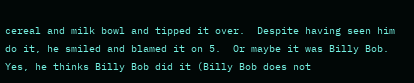cereal and milk bowl and tipped it over.  Despite having seen him do it, he smiled and blamed it on 5.  Or maybe it was Billy Bob.  Yes, he thinks Billy Bob did it (Billy Bob does not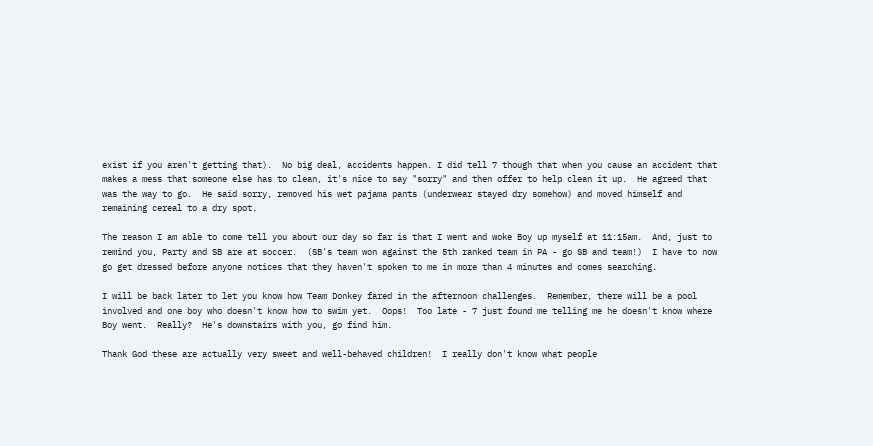exist if you aren't getting that).  No big deal, accidents happen. I did tell 7 though that when you cause an accident that makes a mess that someone else has to clean, it's nice to say "sorry" and then offer to help clean it up.  He agreed that was the way to go.  He said sorry, removed his wet pajama pants (underwear stayed dry somehow) and moved himself and remaining cereal to a dry spot.

The reason I am able to come tell you about our day so far is that I went and woke Boy up myself at 11:15am.  And, just to remind you, Party and SB are at soccer.  (SB's team won against the 5th ranked team in PA - go SB and team!)  I have to now go get dressed before anyone notices that they haven't spoken to me in more than 4 minutes and comes searching.

I will be back later to let you know how Team Donkey fared in the afternoon challenges.  Remember, there will be a pool involved and one boy who doesn't know how to swim yet.  Oops!  Too late - 7 just found me telling me he doesn't know where Boy went.  Really?  He's downstairs with you, go find him.

Thank God these are actually very sweet and well-behaved children!  I really don't know what people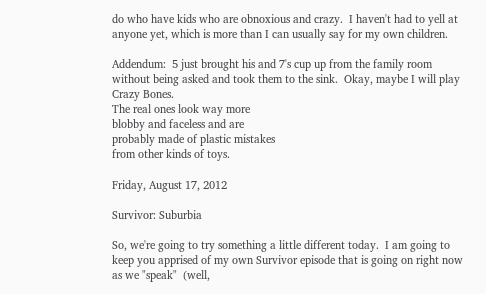do who have kids who are obnoxious and crazy.  I haven't had to yell at anyone yet, which is more than I can usually say for my own children.

Addendum:  5 just brought his and 7's cup up from the family room without being asked and took them to the sink.  Okay, maybe I will play Crazy Bones.
The real ones look way more
blobby and faceless and are
probably made of plastic mistakes
from other kinds of toys.

Friday, August 17, 2012

Survivor: Suburbia

So, we're going to try something a little different today.  I am going to keep you apprised of my own Survivor episode that is going on right now as we "speak"  (well,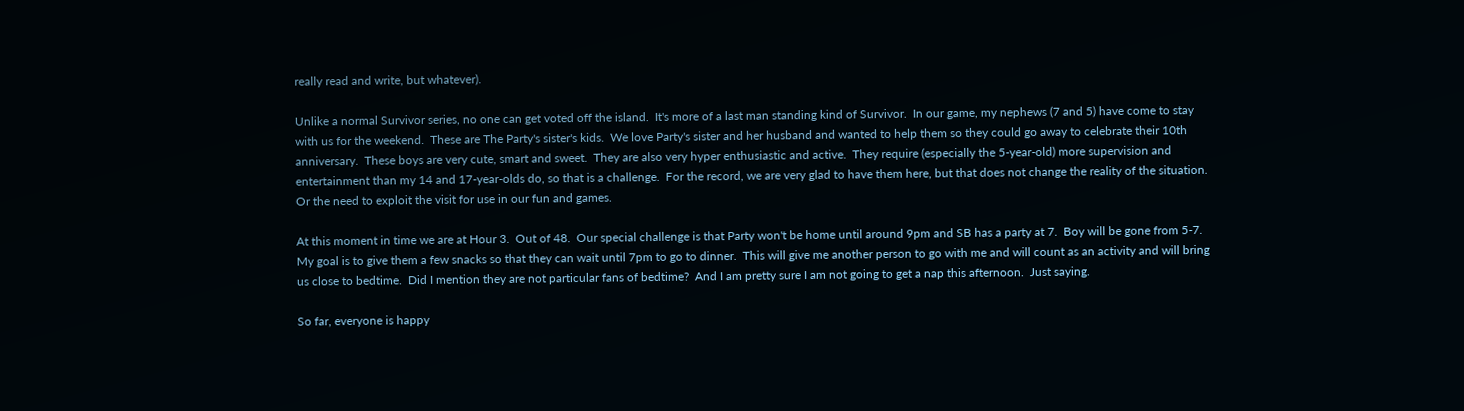really read and write, but whatever).

Unlike a normal Survivor series, no one can get voted off the island.  It's more of a last man standing kind of Survivor.  In our game, my nephews (7 and 5) have come to stay with us for the weekend.  These are The Party's sister's kids.  We love Party's sister and her husband and wanted to help them so they could go away to celebrate their 10th anniversary.  These boys are very cute, smart and sweet.  They are also very hyper enthusiastic and active.  They require (especially the 5-year-old) more supervision and entertainment than my 14 and 17-year-olds do, so that is a challenge.  For the record, we are very glad to have them here, but that does not change the reality of the situation.  Or the need to exploit the visit for use in our fun and games.

At this moment in time we are at Hour 3.  Out of 48.  Our special challenge is that Party won't be home until around 9pm and SB has a party at 7.  Boy will be gone from 5-7.  My goal is to give them a few snacks so that they can wait until 7pm to go to dinner.  This will give me another person to go with me and will count as an activity and will bring us close to bedtime.  Did I mention they are not particular fans of bedtime?  And I am pretty sure I am not going to get a nap this afternoon.  Just saying.

So far, everyone is happy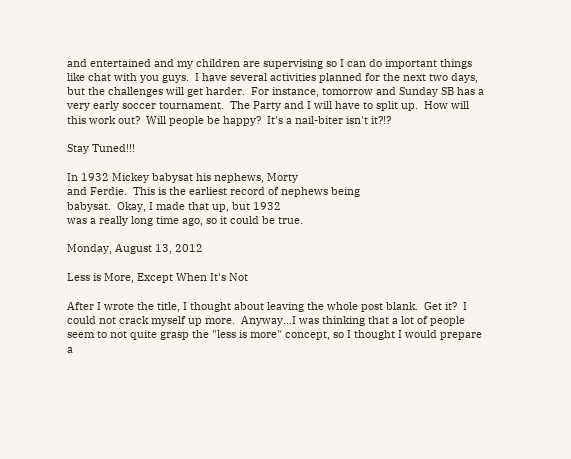and entertained and my children are supervising so I can do important things like chat with you guys.  I have several activities planned for the next two days, but the challenges will get harder.  For instance, tomorrow and Sunday SB has a very early soccer tournament.  The Party and I will have to split up.  How will this work out?  Will people be happy?  It's a nail-biter isn't it?!?

Stay Tuned!!!

In 1932 Mickey babysat his nephews, Morty
and Ferdie.  This is the earliest record of nephews being
babysat.  Okay, I made that up, but 1932
was a really long time ago, so it could be true.

Monday, August 13, 2012

Less is More, Except When It's Not

After I wrote the title, I thought about leaving the whole post blank.  Get it?  I could not crack myself up more.  Anyway...I was thinking that a lot of people seem to not quite grasp the "less is more" concept, so I thought I would prepare a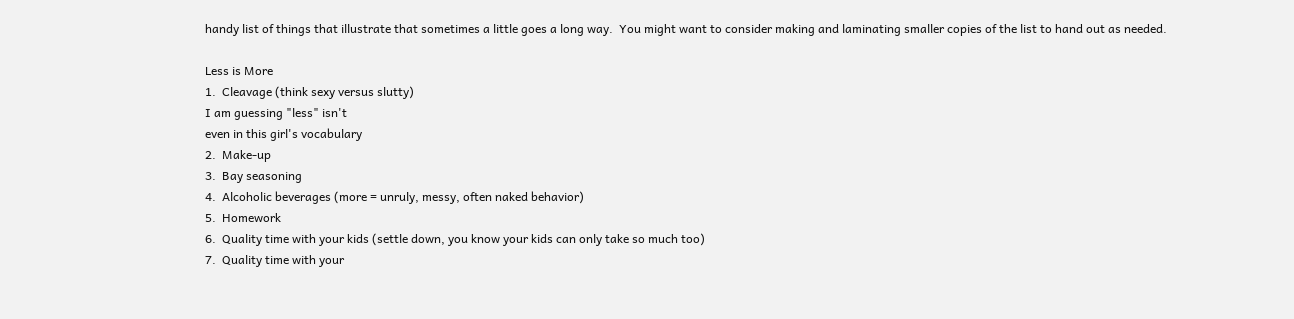handy list of things that illustrate that sometimes a little goes a long way.  You might want to consider making and laminating smaller copies of the list to hand out as needed.

Less is More
1.  Cleavage (think sexy versus slutty)
I am guessing "less" isn't
even in this girl's vocabulary
2.  Make-up
3.  Bay seasoning
4.  Alcoholic beverages (more = unruly, messy, often naked behavior)
5.  Homework
6.  Quality time with your kids (settle down, you know your kids can only take so much too)
7.  Quality time with your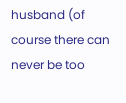husband (of course there can never be too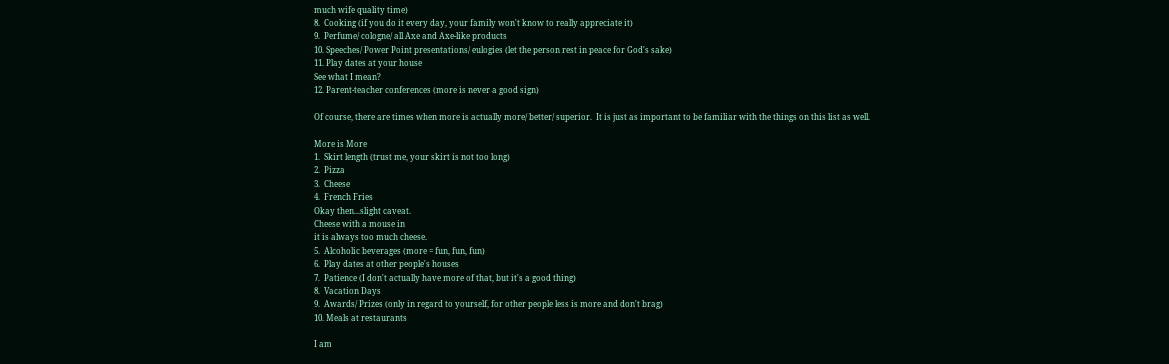much wife quality time)
8.  Cooking (if you do it every day, your family won't know to really appreciate it)
9.  Perfume/ cologne/ all Axe and Axe-like products
10. Speeches/ Power Point presentations/ eulogies (let the person rest in peace for God's sake)
11. Play dates at your house
See what I mean?
12. Parent-teacher conferences (more is never a good sign)

Of course, there are times when more is actually more/ better/ superior.  It is just as important to be familiar with the things on this list as well.

More is More
1.  Skirt length (trust me, your skirt is not too long)
2.  Pizza
3.  Cheese
4.  French Fries
Okay then...slight caveat.
Cheese with a mouse in
it is always too much cheese.
5.  Alcoholic beverages (more = fun, fun, fun)
6.  Play dates at other people's houses
7.  Patience (I don't actually have more of that, but it's a good thing)
8.  Vacation Days
9.  Awards/ Prizes (only in regard to yourself, for other people less is more and don't brag)
10. Meals at restaurants

I am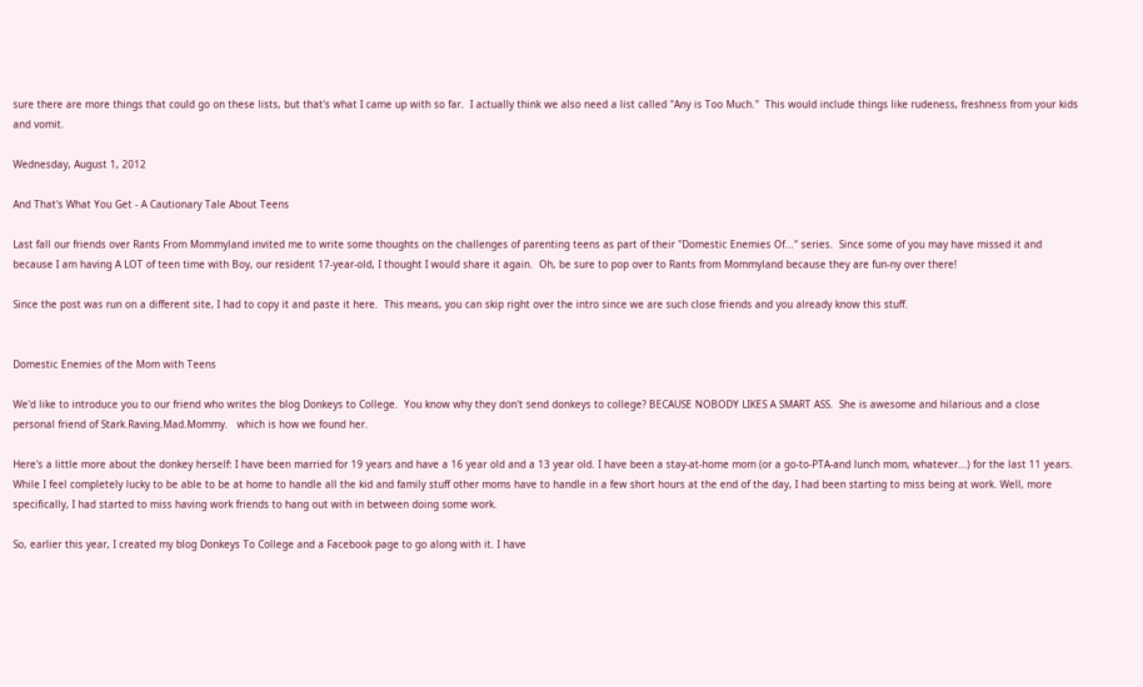sure there are more things that could go on these lists, but that's what I came up with so far.  I actually think we also need a list called "Any is Too Much."  This would include things like rudeness, freshness from your kids and vomit.

Wednesday, August 1, 2012

And That's What You Get - A Cautionary Tale About Teens

Last fall our friends over Rants From Mommyland invited me to write some thoughts on the challenges of parenting teens as part of their "Domestic Enemies Of..." series.  Since some of you may have missed it and because I am having A LOT of teen time with Boy, our resident 17-year-old, I thought I would share it again.  Oh, be sure to pop over to Rants from Mommyland because they are fun-ny over there!

Since the post was run on a different site, I had to copy it and paste it here.  This means, you can skip right over the intro since we are such close friends and you already know this stuff.


Domestic Enemies of the Mom with Teens

We'd like to introduce you to our friend who writes the blog Donkeys to College.  You know why they don't send donkeys to college? BECAUSE NOBODY LIKES A SMART ASS.  She is awesome and hilarious and a close personal friend of Stark.Raving.Mad.Mommy.   which is how we found her.

Here's a little more about the donkey herself: I have been married for 19 years and have a 16 year old and a 13 year old. I have been a stay-at-home mom (or a go-to-PTA-and lunch mom, whatever...) for the last 11 years. While I feel completely lucky to be able to be at home to handle all the kid and family stuff other moms have to handle in a few short hours at the end of the day, I had been starting to miss being at work. Well, more specifically, I had started to miss having work friends to hang out with in between doing some work.

So, earlier this year, I created my blog Donkeys To College and a Facebook page to go along with it. I have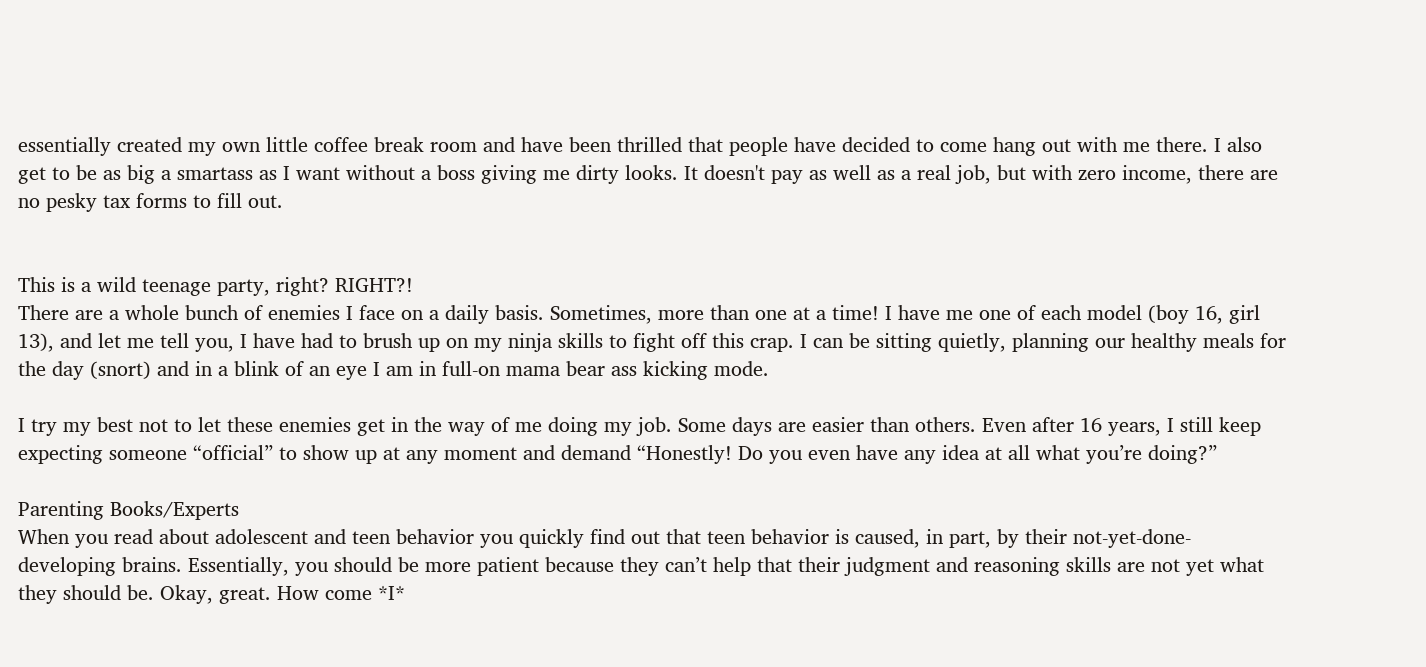essentially created my own little coffee break room and have been thrilled that people have decided to come hang out with me there. I also get to be as big a smartass as I want without a boss giving me dirty looks. It doesn't pay as well as a real job, but with zero income, there are no pesky tax forms to fill out.


This is a wild teenage party, right? RIGHT?!
There are a whole bunch of enemies I face on a daily basis. Sometimes, more than one at a time! I have me one of each model (boy 16, girl 13), and let me tell you, I have had to brush up on my ninja skills to fight off this crap. I can be sitting quietly, planning our healthy meals for the day (snort) and in a blink of an eye I am in full-on mama bear ass kicking mode.

I try my best not to let these enemies get in the way of me doing my job. Some days are easier than others. Even after 16 years, I still keep expecting someone “official” to show up at any moment and demand “Honestly! Do you even have any idea at all what you’re doing?”

Parenting Books/Experts
When you read about adolescent and teen behavior you quickly find out that teen behavior is caused, in part, by their not-yet-done-developing brains. Essentially, you should be more patient because they can’t help that their judgment and reasoning skills are not yet what they should be. Okay, great. How come *I*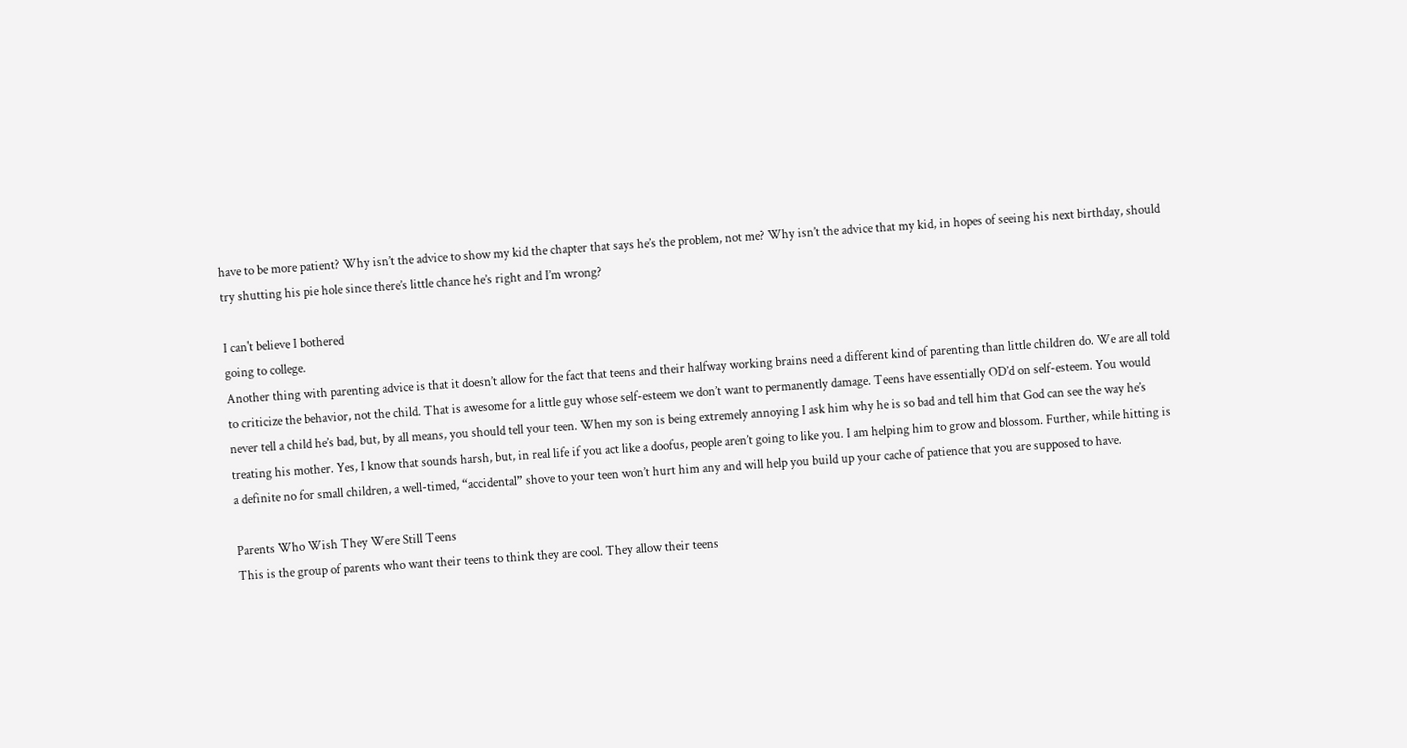have to be more patient? Why isn’t the advice to show my kid the chapter that says he’s the problem, not me? Why isn’t the advice that my kid, in hopes of seeing his next birthday, should try shutting his pie hole since there’s little chance he’s right and I’m wrong?

I can't believe I bothered
going to college.
Another thing with parenting advice is that it doesn’t allow for the fact that teens and their halfway working brains need a different kind of parenting than little children do. We are all told to criticize the behavior, not the child. That is awesome for a little guy whose self-esteem we don’t want to permanently damage. Teens have essentially OD’d on self-esteem. You would never tell a child he’s bad, but, by all means, you should tell your teen. When my son is being extremely annoying I ask him why he is so bad and tell him that God can see the way he’s treating his mother. Yes, I know that sounds harsh, but, in real life if you act like a doofus, people aren’t going to like you. I am helping him to grow and blossom. Further, while hitting is a definite no for small children, a well-timed, “accidental” shove to your teen won’t hurt him any and will help you build up your cache of patience that you are supposed to have.

Parents Who Wish They Were Still Teens
This is the group of parents who want their teens to think they are cool. They allow their teens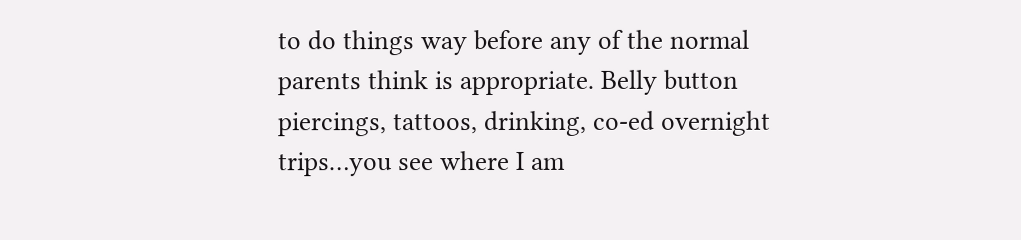to do things way before any of the normal parents think is appropriate. Belly button piercings, tattoos, drinking, co-ed overnight trips…you see where I am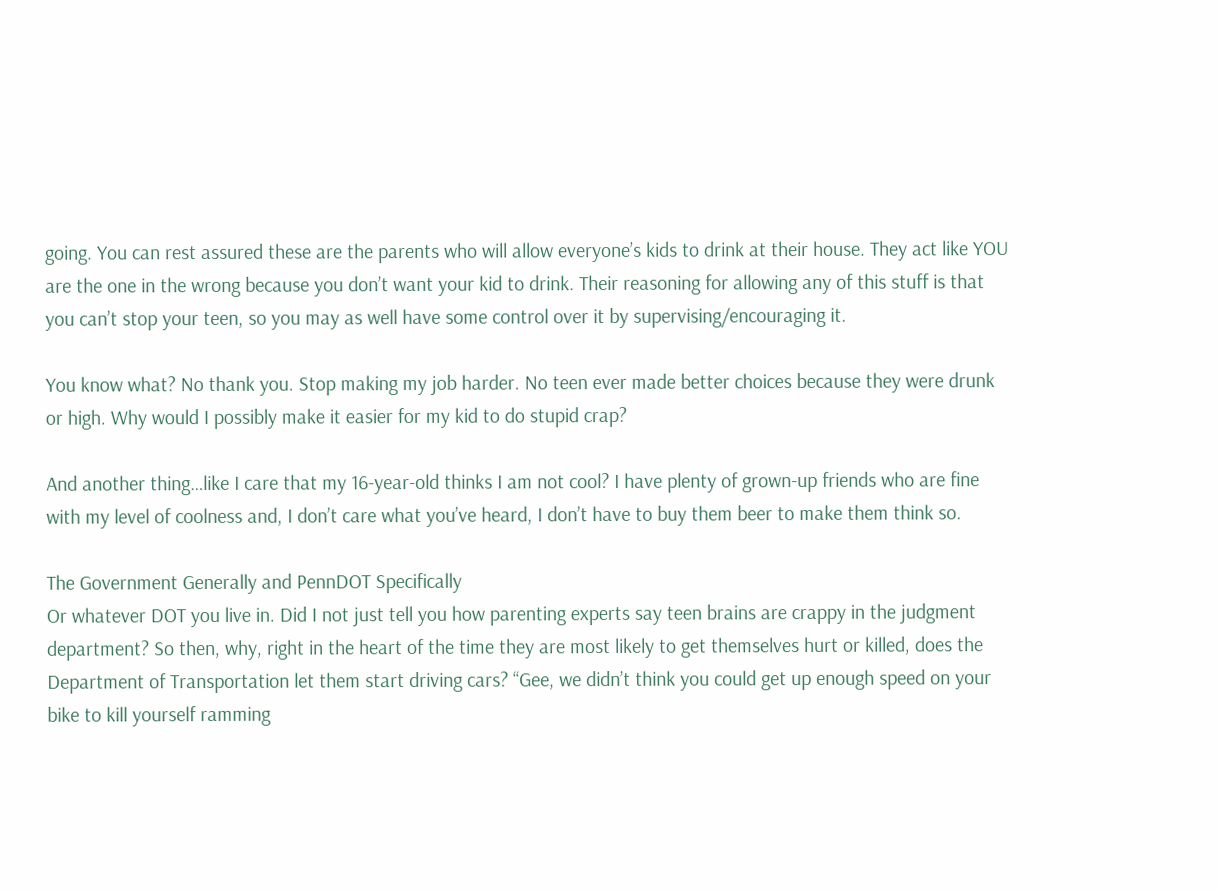going. You can rest assured these are the parents who will allow everyone’s kids to drink at their house. They act like YOU are the one in the wrong because you don’t want your kid to drink. Their reasoning for allowing any of this stuff is that you can’t stop your teen, so you may as well have some control over it by supervising/encouraging it.

You know what? No thank you. Stop making my job harder. No teen ever made better choices because they were drunk or high. Why would I possibly make it easier for my kid to do stupid crap?

And another thing…like I care that my 16-year-old thinks I am not cool? I have plenty of grown-up friends who are fine with my level of coolness and, I don’t care what you’ve heard, I don’t have to buy them beer to make them think so.

The Government Generally and PennDOT Specifically
Or whatever DOT you live in. Did I not just tell you how parenting experts say teen brains are crappy in the judgment department? So then, why, right in the heart of the time they are most likely to get themselves hurt or killed, does the Department of Transportation let them start driving cars? “Gee, we didn’t think you could get up enough speed on your bike to kill yourself ramming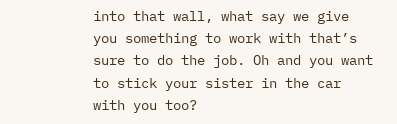into that wall, what say we give you something to work with that’s sure to do the job. Oh and you want to stick your sister in the car with you too?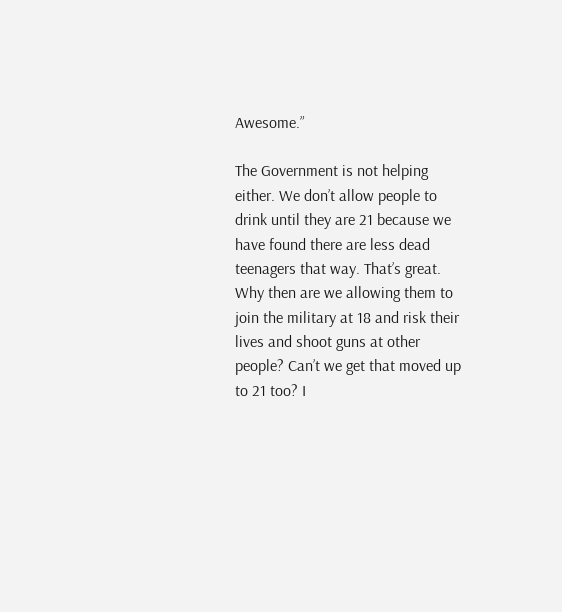Awesome.”

The Government is not helping either. We don’t allow people to drink until they are 21 because we have found there are less dead teenagers that way. That’s great. Why then are we allowing them to join the military at 18 and risk their lives and shoot guns at other people? Can’t we get that moved up to 21 too? I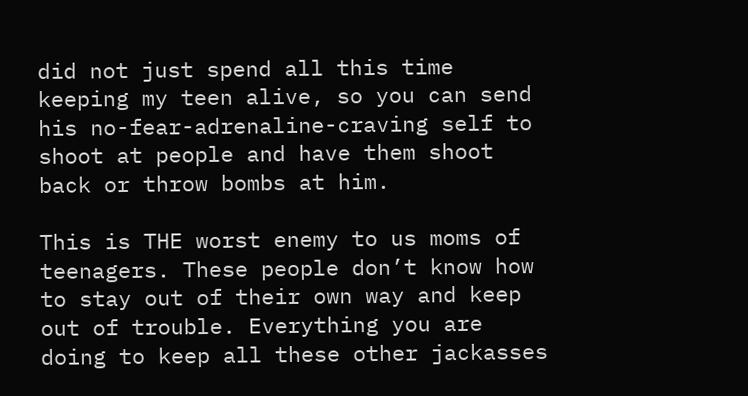did not just spend all this time keeping my teen alive, so you can send his no-fear-adrenaline-craving self to shoot at people and have them shoot back or throw bombs at him.

This is THE worst enemy to us moms of teenagers. These people don’t know how to stay out of their own way and keep out of trouble. Everything you are doing to keep all these other jackasses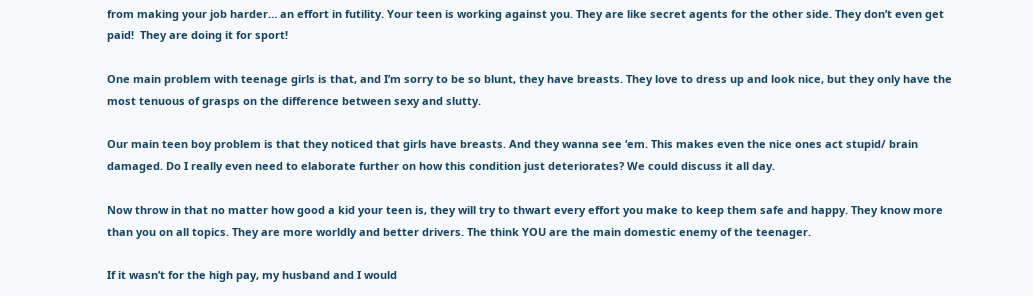from making your job harder… an effort in futility. Your teen is working against you. They are like secret agents for the other side. They don’t even get paid!  They are doing it for sport!

One main problem with teenage girls is that, and I’m sorry to be so blunt, they have breasts. They love to dress up and look nice, but they only have the most tenuous of grasps on the difference between sexy and slutty.

Our main teen boy problem is that they noticed that girls have breasts. And they wanna see ‘em. This makes even the nice ones act stupid/ brain damaged. Do I really even need to elaborate further on how this condition just deteriorates? We could discuss it all day.

Now throw in that no matter how good a kid your teen is, they will try to thwart every effort you make to keep them safe and happy. They know more than you on all topics. They are more worldly and better drivers. The think YOU are the main domestic enemy of the teenager.

If it wasn’t for the high pay, my husband and I would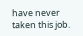have never taken this job.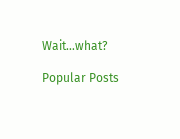Wait…what?

Popular Posts